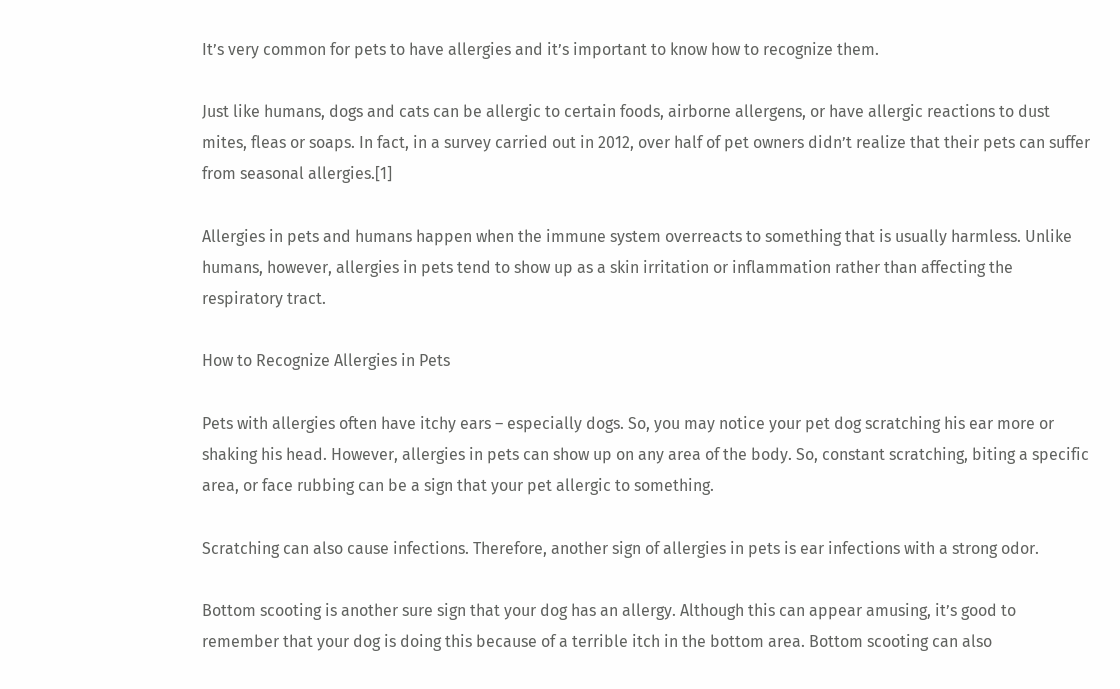It’s very common for pets to have allergies and it’s important to know how to recognize them.

Just like humans, dogs and cats can be allergic to certain foods, airborne allergens, or have allergic reactions to dust mites, fleas or soaps. In fact, in a survey carried out in 2012, over half of pet owners didn’t realize that their pets can suffer from seasonal allergies.[1]

Allergies in pets and humans happen when the immune system overreacts to something that is usually harmless. Unlike humans, however, allergies in pets tend to show up as a skin irritation or inflammation rather than affecting the respiratory tract.

How to Recognize Allergies in Pets

Pets with allergies often have itchy ears – especially dogs. So, you may notice your pet dog scratching his ear more or shaking his head. However, allergies in pets can show up on any area of the body. So, constant scratching, biting a specific area, or face rubbing can be a sign that your pet allergic to something.

Scratching can also cause infections. Therefore, another sign of allergies in pets is ear infections with a strong odor.

Bottom scooting is another sure sign that your dog has an allergy. Although this can appear amusing, it’s good to remember that your dog is doing this because of a terrible itch in the bottom area. Bottom scooting can also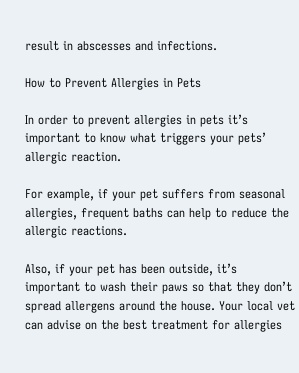result in abscesses and infections.

How to Prevent Allergies in Pets

In order to prevent allergies in pets it’s important to know what triggers your pets’ allergic reaction.

For example, if your pet suffers from seasonal allergies, frequent baths can help to reduce the allergic reactions.

Also, if your pet has been outside, it’s important to wash their paws so that they don’t spread allergens around the house. Your local vet can advise on the best treatment for allergies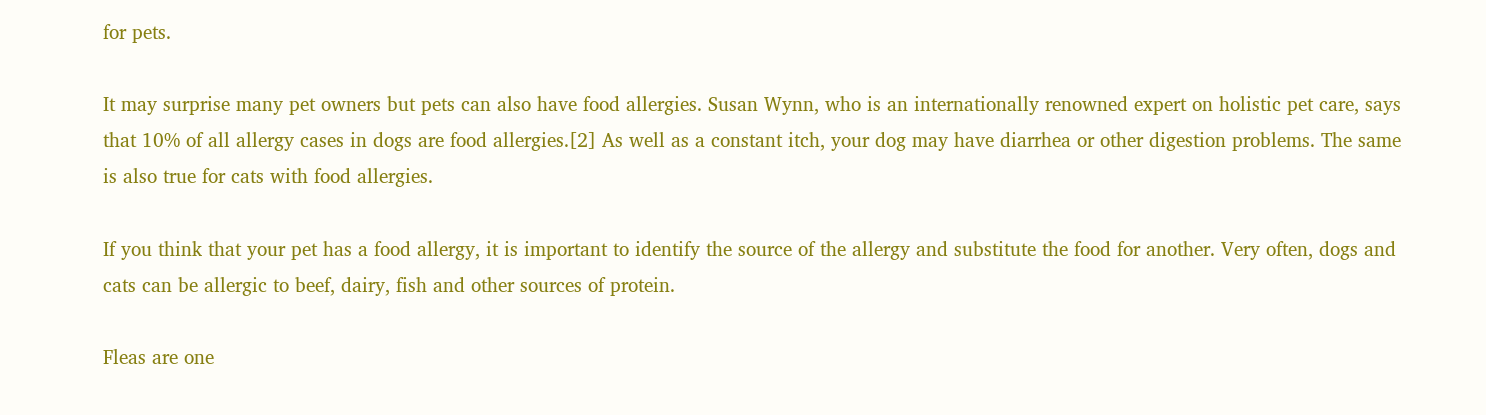for pets.

It may surprise many pet owners but pets can also have food allergies. Susan Wynn, who is an internationally renowned expert on holistic pet care, says that 10% of all allergy cases in dogs are food allergies.[2] As well as a constant itch, your dog may have diarrhea or other digestion problems. The same is also true for cats with food allergies.

If you think that your pet has a food allergy, it is important to identify the source of the allergy and substitute the food for another. Very often, dogs and cats can be allergic to beef, dairy, fish and other sources of protein.

Fleas are one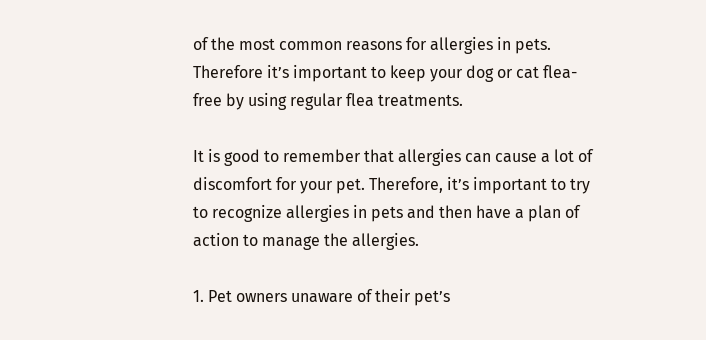of the most common reasons for allergies in pets. Therefore it’s important to keep your dog or cat flea-free by using regular flea treatments.

It is good to remember that allergies can cause a lot of discomfort for your pet. Therefore, it’s important to try to recognize allergies in pets and then have a plan of action to manage the allergies.

1. Pet owners unaware of their pet’s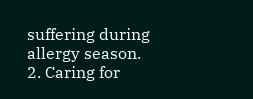suffering during allergy season.
2. Caring for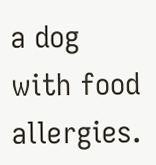a dog with food allergies.